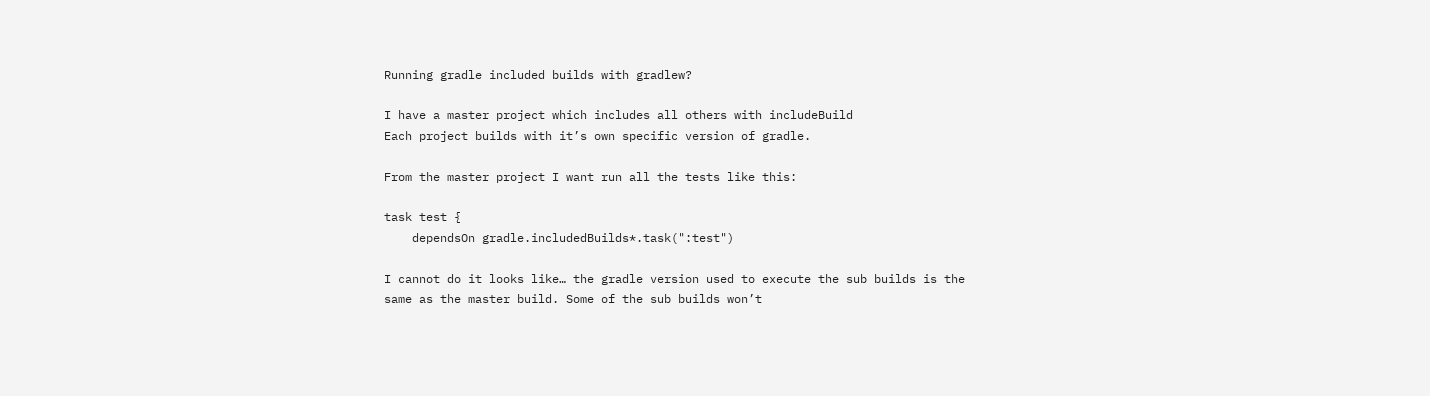Running gradle included builds with gradlew?

I have a master project which includes all others with includeBuild
Each project builds with it’s own specific version of gradle.

From the master project I want run all the tests like this:

task test {
    dependsOn gradle.includedBuilds*.task(":test")

I cannot do it looks like… the gradle version used to execute the sub builds is the same as the master build. Some of the sub builds won’t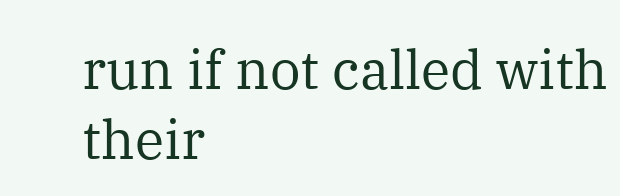run if not called with their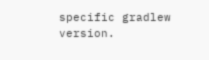specific gradlew version.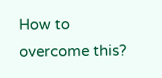How to overcome this?